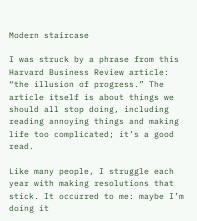Modern staircase

I was struck by a phrase from this Harvard Business Review article: “the illusion of progress.” The article itself is about things we should all stop doing, including reading annoying things and making life too complicated; it’s a good read.

Like many people, I struggle each year with making resolutions that stick. It occurred to me: maybe I’m doing it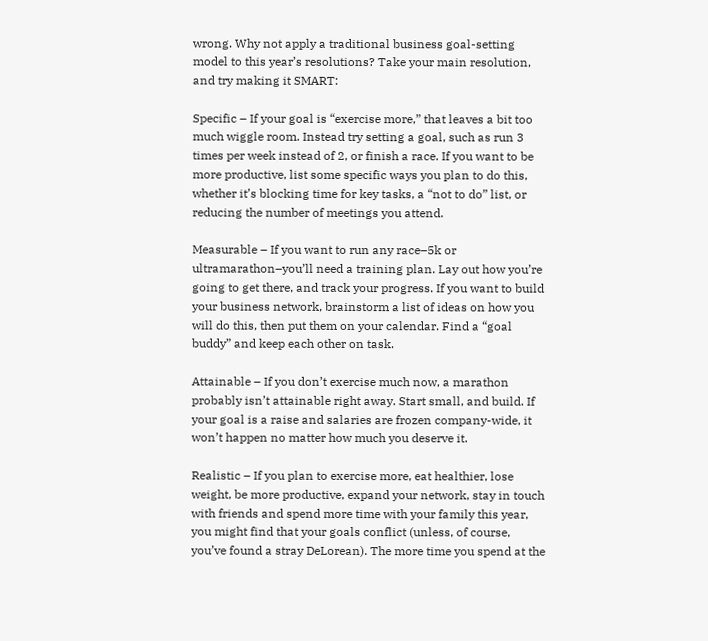wrong. Why not apply a traditional business goal-setting model to this year’s resolutions? Take your main resolution, and try making it SMART:

Specific – If your goal is “exercise more,” that leaves a bit too much wiggle room. Instead try setting a goal, such as run 3 times per week instead of 2, or finish a race. If you want to be more productive, list some specific ways you plan to do this, whether it’s blocking time for key tasks, a “not to do” list, or reducing the number of meetings you attend.

Measurable – If you want to run any race–5k or ultramarathon–you’ll need a training plan. Lay out how you’re going to get there, and track your progress. If you want to build your business network, brainstorm a list of ideas on how you will do this, then put them on your calendar. Find a “goal buddy” and keep each other on task.

Attainable – If you don’t exercise much now, a marathon probably isn’t attainable right away. Start small, and build. If your goal is a raise and salaries are frozen company-wide, it won’t happen no matter how much you deserve it.

Realistic – If you plan to exercise more, eat healthier, lose weight, be more productive, expand your network, stay in touch with friends and spend more time with your family this year, you might find that your goals conflict (unless, of course, you’ve found a stray DeLorean). The more time you spend at the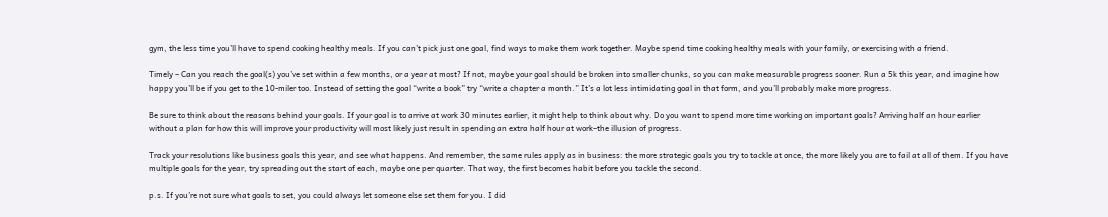gym, the less time you’ll have to spend cooking healthy meals. If you can’t pick just one goal, find ways to make them work together. Maybe spend time cooking healthy meals with your family, or exercising with a friend.

Timely – Can you reach the goal(s) you’ve set within a few months, or a year at most? If not, maybe your goal should be broken into smaller chunks, so you can make measurable progress sooner. Run a 5k this year, and imagine how happy you’ll be if you get to the 10-miler too. Instead of setting the goal “write a book” try “write a chapter a month.” It’s a lot less intimidating goal in that form, and you’ll probably make more progress.

Be sure to think about the reasons behind your goals. If your goal is to arrive at work 30 minutes earlier, it might help to think about why. Do you want to spend more time working on important goals? Arriving half an hour earlier without a plan for how this will improve your productivity will most likely just result in spending an extra half hour at work–the illusion of progress.

Track your resolutions like business goals this year, and see what happens. And remember, the same rules apply as in business: the more strategic goals you try to tackle at once, the more likely you are to fail at all of them. If you have multiple goals for the year, try spreading out the start of each, maybe one per quarter. That way, the first becomes habit before you tackle the second.

p.s. If you’re not sure what goals to set, you could always let someone else set them for you. I did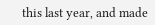this last year, and made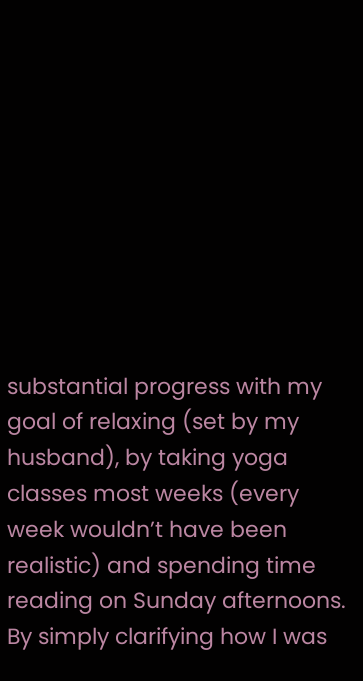substantial progress with my goal of relaxing (set by my husband), by taking yoga classes most weeks (every week wouldn’t have been realistic) and spending time reading on Sunday afternoons. By simply clarifying how I was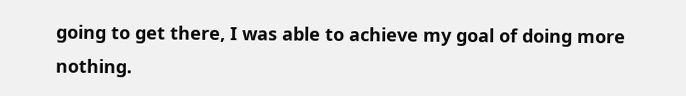going to get there, I was able to achieve my goal of doing more nothing.